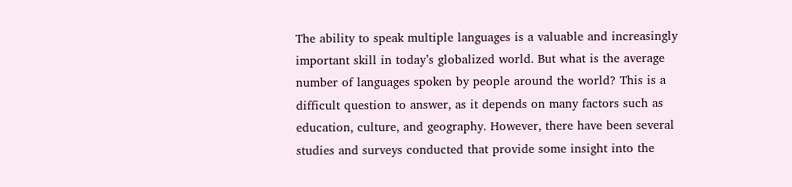The ability to speak multiple languages is a valuable and increasingly important skill in today’s globalized world. But what is the average number of languages spoken by people around the world? This is a difficult question to answer, as it depends on many factors such as education, culture, and geography. However, there have been several studies and surveys conducted that provide some insight into the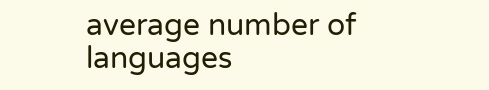average number of languages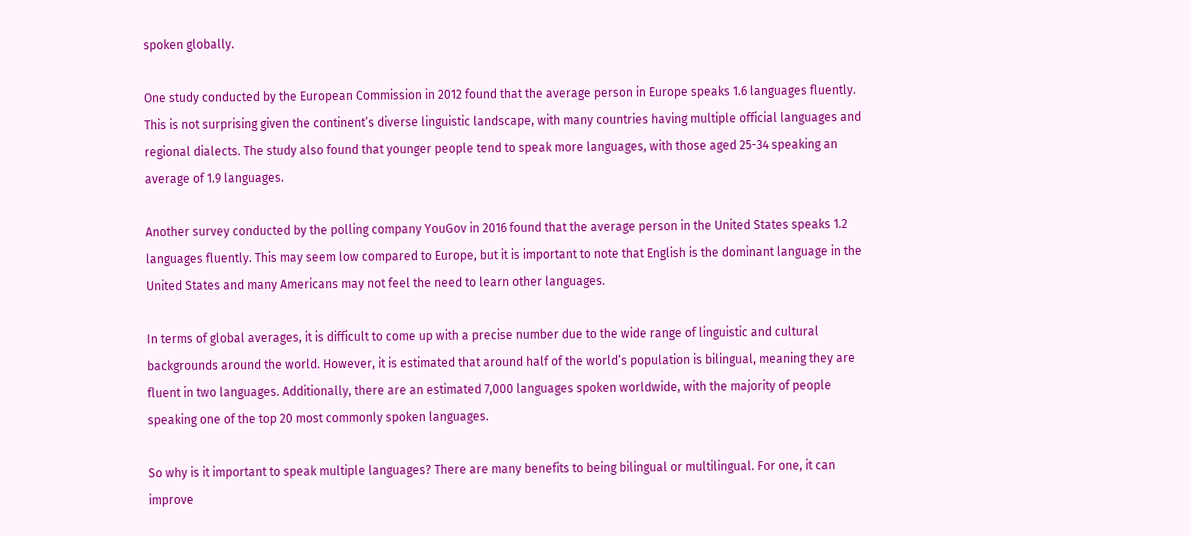spoken globally.

One study conducted by the European Commission in 2012 found that the average person in Europe speaks 1.6 languages fluently. This is not surprising given the continent’s diverse linguistic landscape, with many countries having multiple official languages and regional dialects. The study also found that younger people tend to speak more languages, with those aged 25-34 speaking an average of 1.9 languages.

Another survey conducted by the polling company YouGov in 2016 found that the average person in the United States speaks 1.2 languages fluently. This may seem low compared to Europe, but it is important to note that English is the dominant language in the United States and many Americans may not feel the need to learn other languages.

In terms of global averages, it is difficult to come up with a precise number due to the wide range of linguistic and cultural backgrounds around the world. However, it is estimated that around half of the world’s population is bilingual, meaning they are fluent in two languages. Additionally, there are an estimated 7,000 languages spoken worldwide, with the majority of people speaking one of the top 20 most commonly spoken languages.

So why is it important to speak multiple languages? There are many benefits to being bilingual or multilingual. For one, it can improve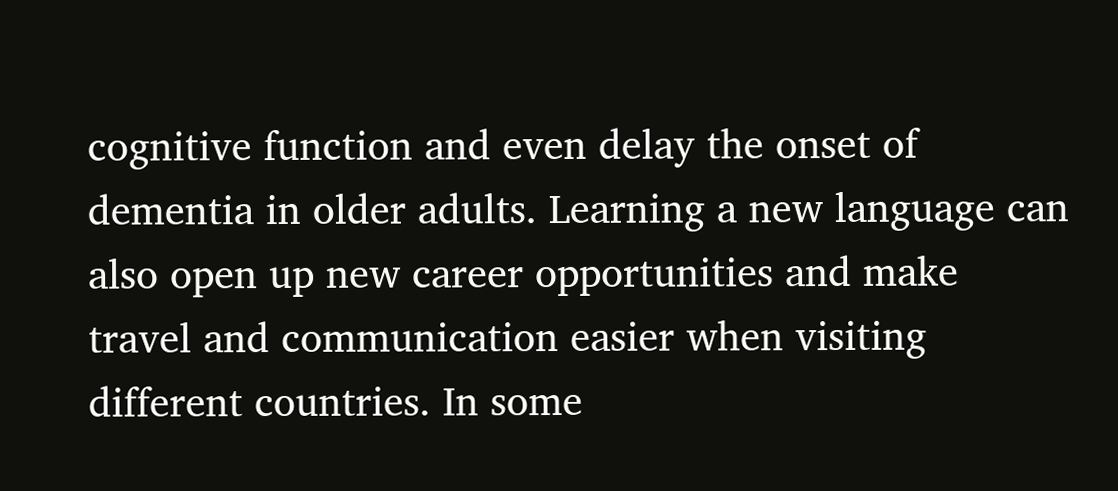cognitive function and even delay the onset of dementia in older adults. Learning a new language can also open up new career opportunities and make travel and communication easier when visiting different countries. In some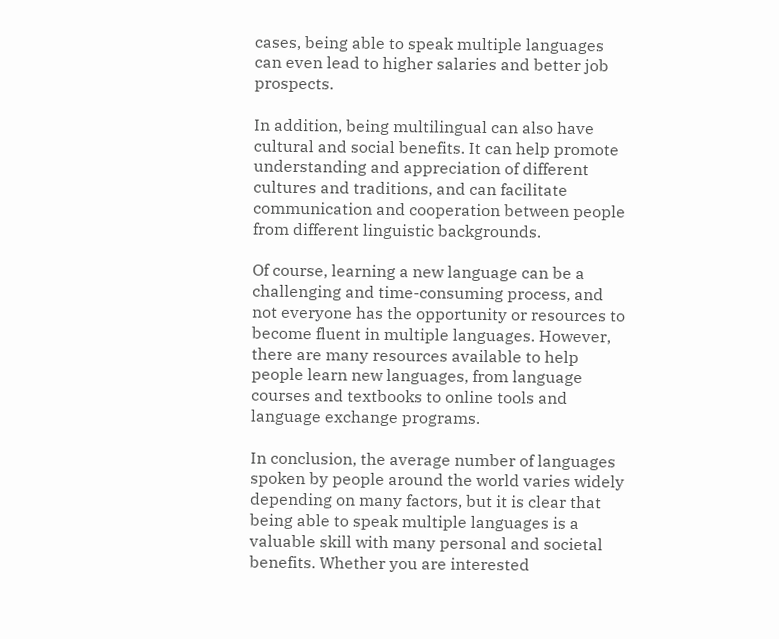cases, being able to speak multiple languages can even lead to higher salaries and better job prospects.

In addition, being multilingual can also have cultural and social benefits. It can help promote understanding and appreciation of different cultures and traditions, and can facilitate communication and cooperation between people from different linguistic backgrounds.

Of course, learning a new language can be a challenging and time-consuming process, and not everyone has the opportunity or resources to become fluent in multiple languages. However, there are many resources available to help people learn new languages, from language courses and textbooks to online tools and language exchange programs.

In conclusion, the average number of languages spoken by people around the world varies widely depending on many factors, but it is clear that being able to speak multiple languages is a valuable skill with many personal and societal benefits. Whether you are interested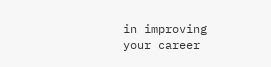in improving your career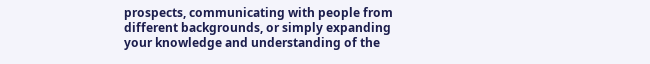prospects, communicating with people from different backgrounds, or simply expanding your knowledge and understanding of the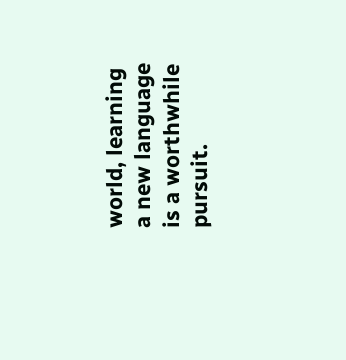world, learning a new language is a worthwhile pursuit.